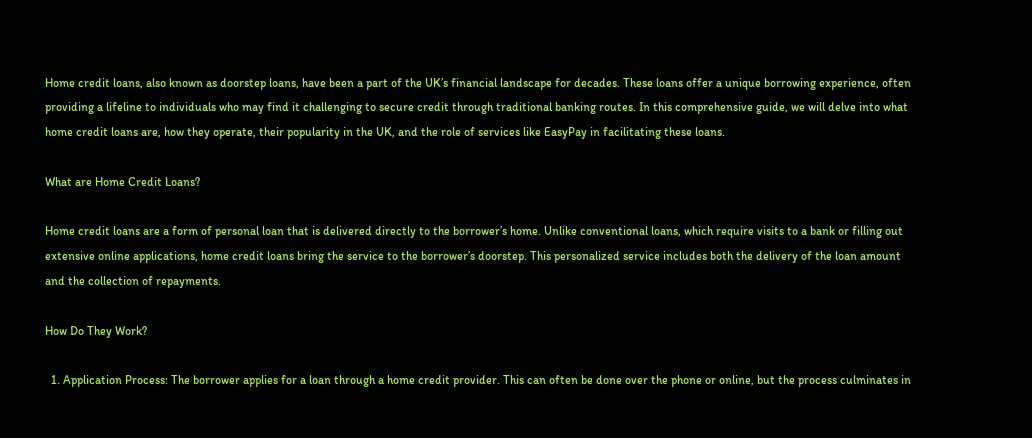Home credit loans, also known as doorstep loans, have been a part of the UK’s financial landscape for decades. These loans offer a unique borrowing experience, often providing a lifeline to individuals who may find it challenging to secure credit through traditional banking routes. In this comprehensive guide, we will delve into what home credit loans are, how they operate, their popularity in the UK, and the role of services like EasyPay in facilitating these loans.

What are Home Credit Loans?

Home credit loans are a form of personal loan that is delivered directly to the borrower’s home. Unlike conventional loans, which require visits to a bank or filling out extensive online applications, home credit loans bring the service to the borrower’s doorstep. This personalized service includes both the delivery of the loan amount and the collection of repayments.

How Do They Work?

  1. Application Process: The borrower applies for a loan through a home credit provider. This can often be done over the phone or online, but the process culminates in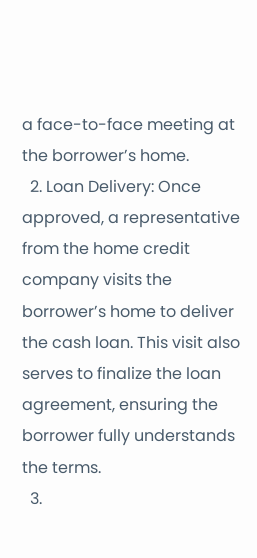a face-to-face meeting at the borrower’s home.
  2. Loan Delivery: Once approved, a representative from the home credit company visits the borrower’s home to deliver the cash loan. This visit also serves to finalize the loan agreement, ensuring the borrower fully understands the terms.
  3.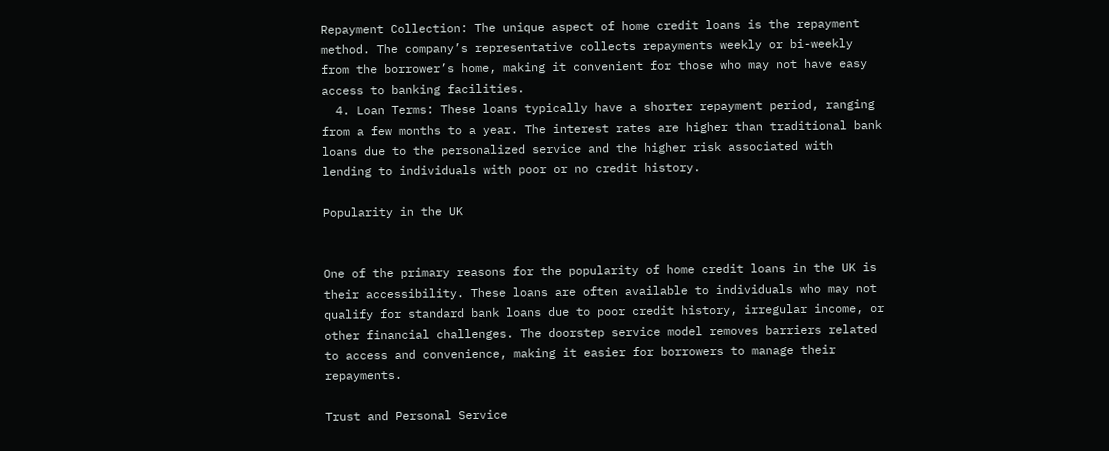Repayment Collection: The unique aspect of home credit loans is the repayment method. The company’s representative collects repayments weekly or bi-weekly from the borrower’s home, making it convenient for those who may not have easy access to banking facilities.
  4. Loan Terms: These loans typically have a shorter repayment period, ranging from a few months to a year. The interest rates are higher than traditional bank loans due to the personalized service and the higher risk associated with lending to individuals with poor or no credit history.

Popularity in the UK


One of the primary reasons for the popularity of home credit loans in the UK is their accessibility. These loans are often available to individuals who may not qualify for standard bank loans due to poor credit history, irregular income, or other financial challenges. The doorstep service model removes barriers related to access and convenience, making it easier for borrowers to manage their repayments.

Trust and Personal Service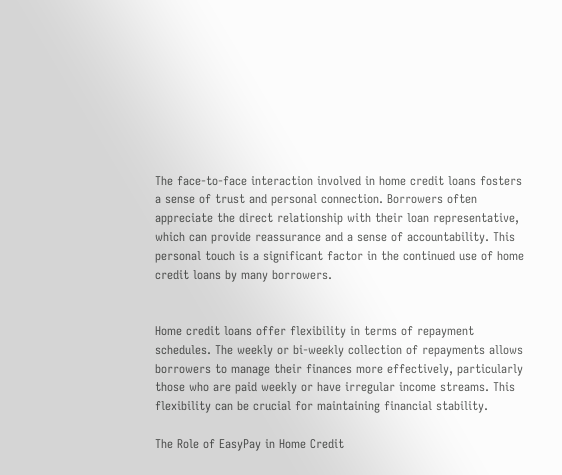The face-to-face interaction involved in home credit loans fosters a sense of trust and personal connection. Borrowers often appreciate the direct relationship with their loan representative, which can provide reassurance and a sense of accountability. This personal touch is a significant factor in the continued use of home credit loans by many borrowers.


Home credit loans offer flexibility in terms of repayment schedules. The weekly or bi-weekly collection of repayments allows borrowers to manage their finances more effectively, particularly those who are paid weekly or have irregular income streams. This flexibility can be crucial for maintaining financial stability.

The Role of EasyPay in Home Credit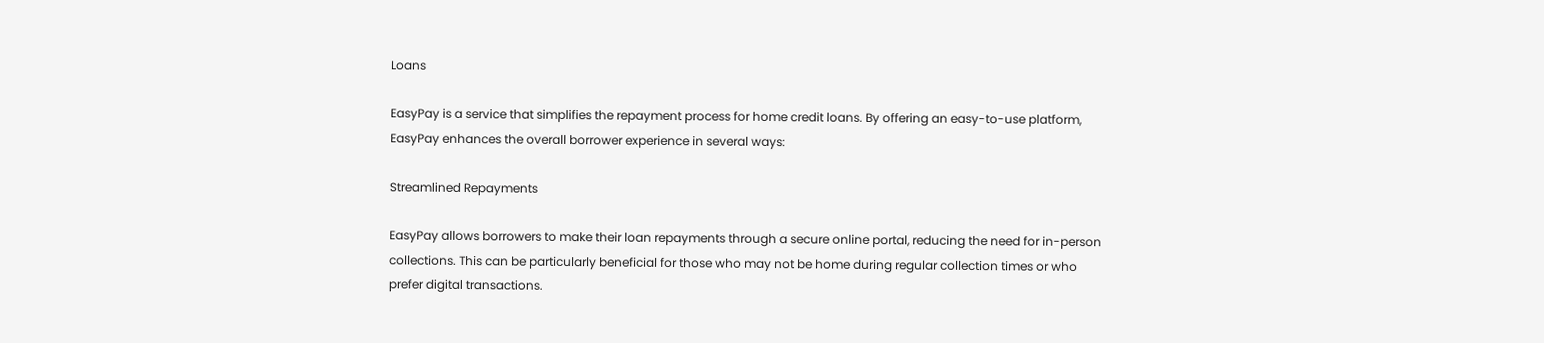Loans

EasyPay is a service that simplifies the repayment process for home credit loans. By offering an easy-to-use platform, EasyPay enhances the overall borrower experience in several ways:

Streamlined Repayments

EasyPay allows borrowers to make their loan repayments through a secure online portal, reducing the need for in-person collections. This can be particularly beneficial for those who may not be home during regular collection times or who prefer digital transactions.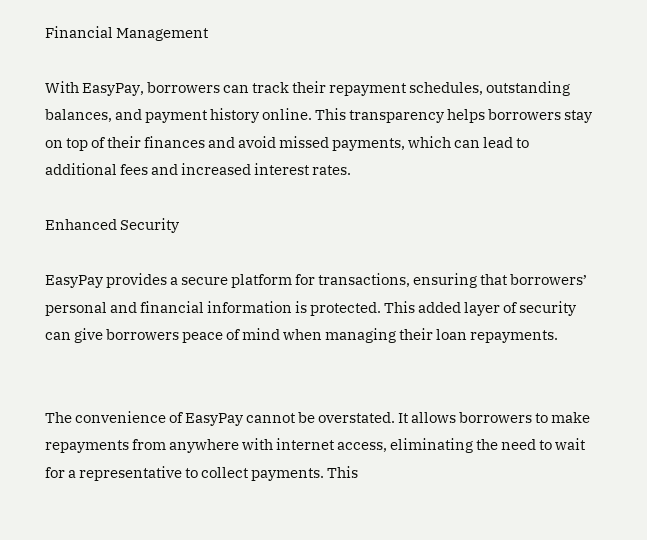Financial Management

With EasyPay, borrowers can track their repayment schedules, outstanding balances, and payment history online. This transparency helps borrowers stay on top of their finances and avoid missed payments, which can lead to additional fees and increased interest rates.

Enhanced Security

EasyPay provides a secure platform for transactions, ensuring that borrowers’ personal and financial information is protected. This added layer of security can give borrowers peace of mind when managing their loan repayments.


The convenience of EasyPay cannot be overstated. It allows borrowers to make repayments from anywhere with internet access, eliminating the need to wait for a representative to collect payments. This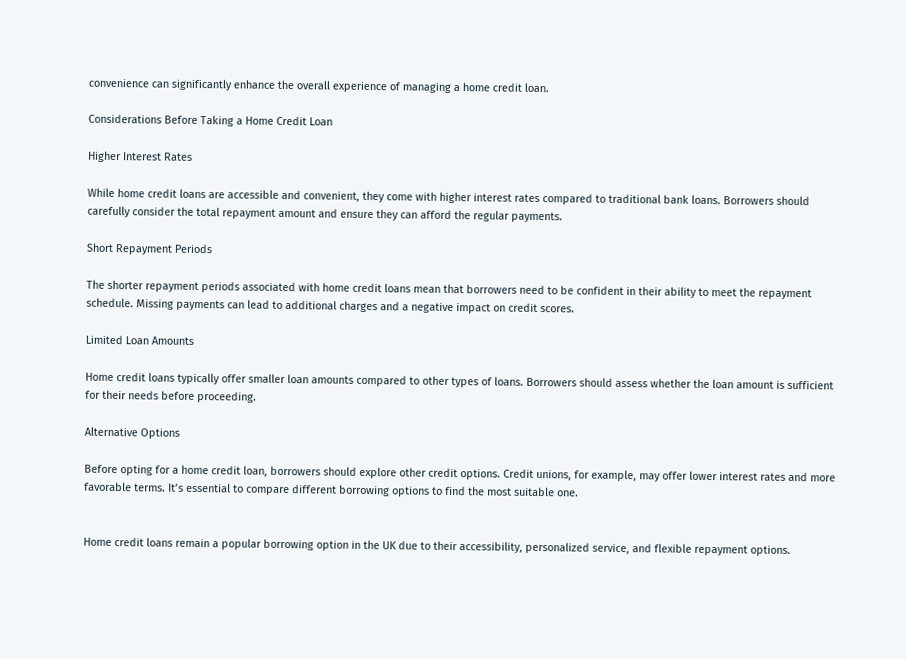convenience can significantly enhance the overall experience of managing a home credit loan.

Considerations Before Taking a Home Credit Loan

Higher Interest Rates

While home credit loans are accessible and convenient, they come with higher interest rates compared to traditional bank loans. Borrowers should carefully consider the total repayment amount and ensure they can afford the regular payments.

Short Repayment Periods

The shorter repayment periods associated with home credit loans mean that borrowers need to be confident in their ability to meet the repayment schedule. Missing payments can lead to additional charges and a negative impact on credit scores.

Limited Loan Amounts

Home credit loans typically offer smaller loan amounts compared to other types of loans. Borrowers should assess whether the loan amount is sufficient for their needs before proceeding.

Alternative Options

Before opting for a home credit loan, borrowers should explore other credit options. Credit unions, for example, may offer lower interest rates and more favorable terms. It’s essential to compare different borrowing options to find the most suitable one.


Home credit loans remain a popular borrowing option in the UK due to their accessibility, personalized service, and flexible repayment options.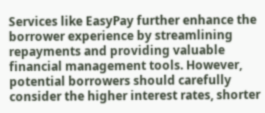Services like EasyPay further enhance the borrower experience by streamlining repayments and providing valuable financial management tools. However, potential borrowers should carefully consider the higher interest rates, shorter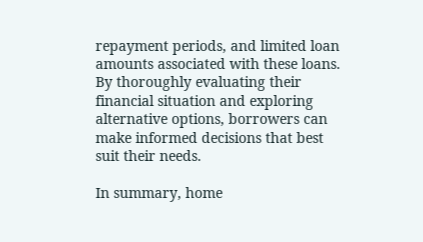repayment periods, and limited loan amounts associated with these loans. By thoroughly evaluating their financial situation and exploring alternative options, borrowers can make informed decisions that best suit their needs.

In summary, home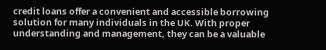credit loans offer a convenient and accessible borrowing solution for many individuals in the UK. With proper understanding and management, they can be a valuable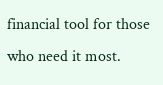financial tool for those who need it most.